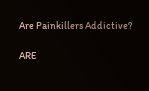Are Painkillers Addictive?

ARE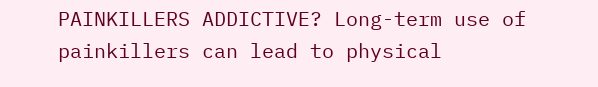PAINKILLERS ADDICTIVE? Long-term use of painkillers can lead to physical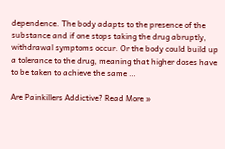dependence. The body adapts to the presence of the substance and if one stops taking the drug abruptly, withdrawal symptoms occur. Or the body could build up a tolerance to the drug, meaning that higher doses have to be taken to achieve the same …

Are Painkillers Addictive? Read More »